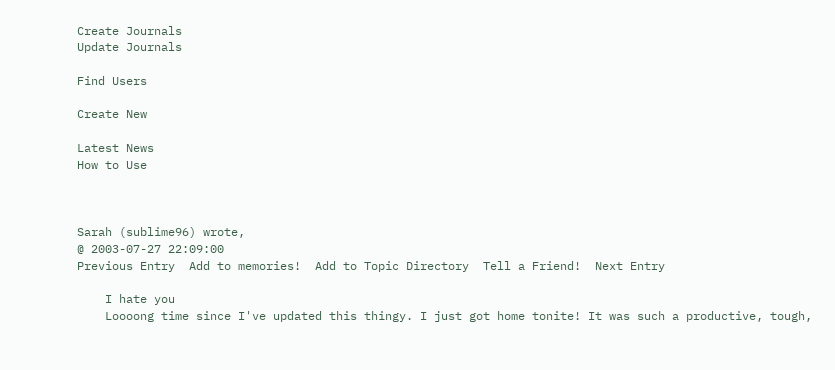Create Journals
Update Journals

Find Users

Create New

Latest News
How to Use



Sarah (sublime96) wrote,
@ 2003-07-27 22:09:00
Previous Entry  Add to memories!  Add to Topic Directory  Tell a Friend!  Next Entry

    I hate you
    Loooong time since I've updated this thingy. I just got home tonite! It was such a productive, tough,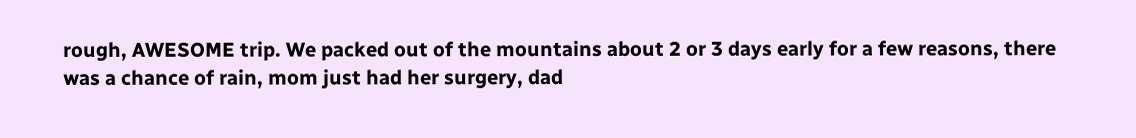rough, AWESOME trip. We packed out of the mountains about 2 or 3 days early for a few reasons, there was a chance of rain, mom just had her surgery, dad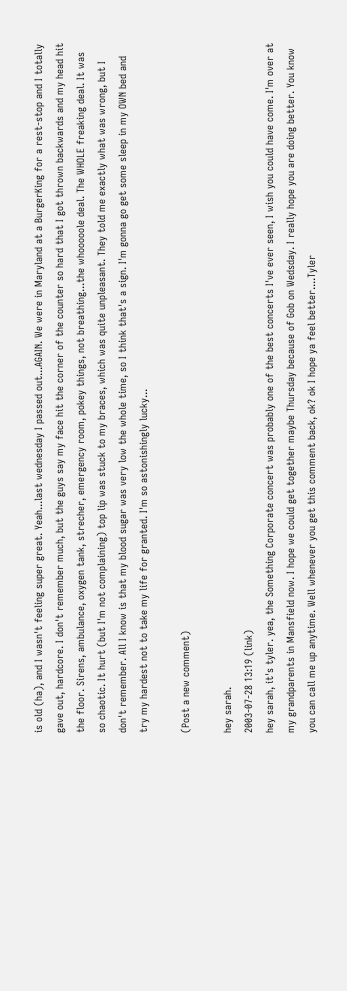is old (ha), and I wasn't feeling super great. Yeah...last wednesday I passed out...AGAIN. We were in Maryland at a BurgerKing for a rest-stop and I totally gave out, hardcore. I don't remember much, but the guys say my face hit the corner of the counter so hard that I got thrown backwards and my head hit the floor. Sirens, ambulance, oxygen tank, strecher, emergency room, pokey things, not breathing...the whooooole deal. The WHOLE freaking deal. It was so chaotic. It hurt (but I'm not complaining) top lip was stuck to my braces, which was quite unpleasant. They told me exactly what was wrong, but I don't remember. All I know is that my blood sugar was very low the whole time, so I think that's a sign. I'm gonna go get some sleep in my OWN bed and try my hardest not to take my life for granted. I'm so astonishingly lucky...

(Post a new comment)

hey sarah.
2003-07-28 13:19 (link)
hey sarah, it's tyler. yea, the Something Corporate concert was probably one of the best concerts I've ever seen, I wish you could have come. I'm over at my grandparents in Mansfield now. I hope we could get together maybe Thursday because of Gob on Wedsday. I really hope you are doing better. You know you can call me up anytime. Well whenever you get this comment back, ok? ok I hope ya feel better....Tyler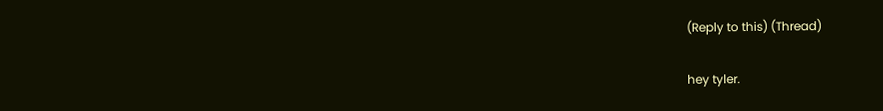(Reply to this) (Thread)

hey tyler.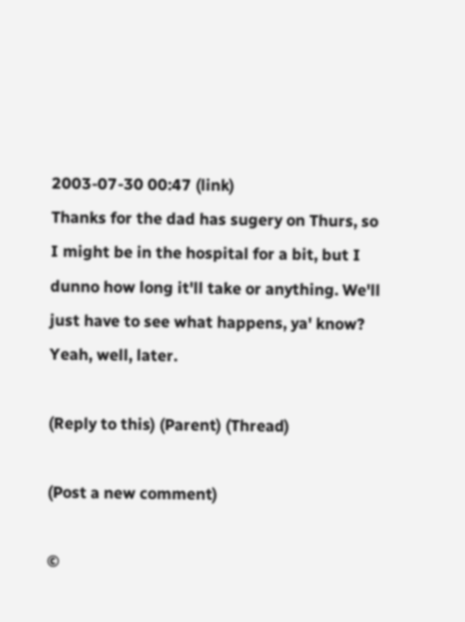2003-07-30 00:47 (link)
Thanks for the dad has sugery on Thurs, so I might be in the hospital for a bit, but I dunno how long it'll take or anything. We'll just have to see what happens, ya' know? Yeah, well, later.

(Reply to this) (Parent) (Thread)

(Post a new comment)

©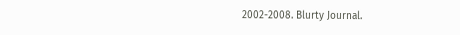2002-2008. Blurty Journal.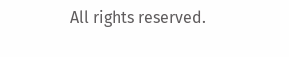All rights reserved.